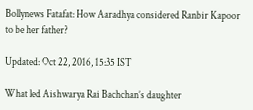Bollynews Fatafat: How Aaradhya considered Ranbir Kapoor to be her father?

Updated: Oct 22, 2016, 15:35 IST

What led Aishwarya Rai Bachchan’s daughter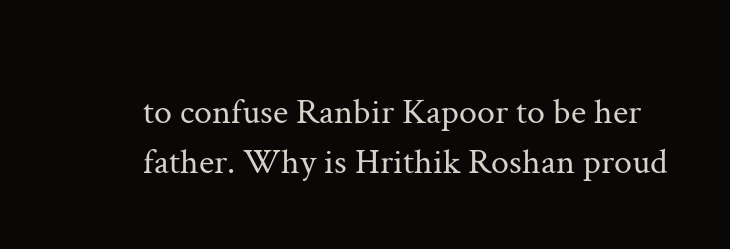to confuse Ranbir Kapoor to be her father. Why is Hrithik Roshan proud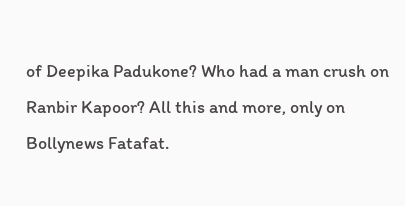of Deepika Padukone? Who had a man crush on Ranbir Kapoor? All this and more, only on Bollynews Fatafat.